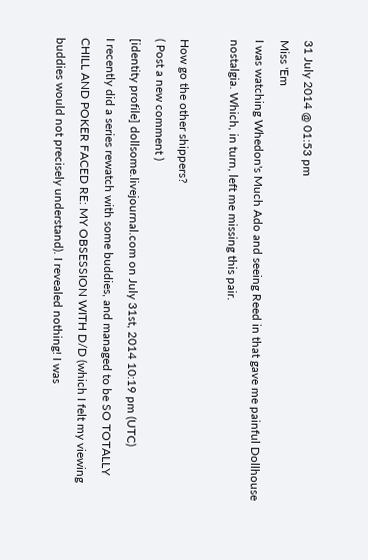31 July 2014 @ 01:53 pm
Miss 'Em
I was watching Whedon's Much Ado and seeing Reed in that gave me painful Dollhouse nostalgia. Which, in turn, left me missing this pair.

How go the other shippers?
( Post a new comment )
[identity profile] dollsome.livejournal.com on July 31st, 2014 10:19 pm (UTC)
I recently did a series rewatch with some buddies, and managed to be SO TOTALLY CHILL AND POKER FACED RE: MY OBSESSION WITH D/D (which I felt my viewing buddies would not precisely understand). I revealed nothing! I was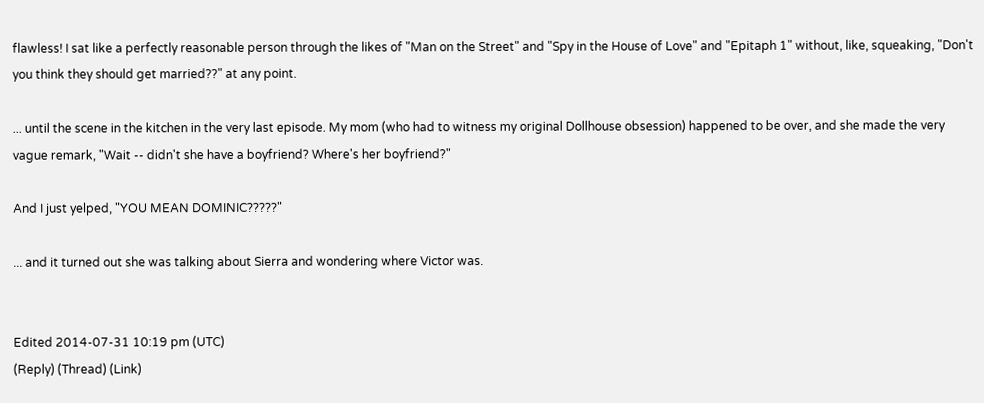flawless! I sat like a perfectly reasonable person through the likes of "Man on the Street" and "Spy in the House of Love" and "Epitaph 1" without, like, squeaking, "Don't you think they should get married??" at any point.

... until the scene in the kitchen in the very last episode. My mom (who had to witness my original Dollhouse obsession) happened to be over, and she made the very vague remark, "Wait -- didn't she have a boyfriend? Where's her boyfriend?"

And I just yelped, "YOU MEAN DOMINIC?????"

... and it turned out she was talking about Sierra and wondering where Victor was.


Edited 2014-07-31 10:19 pm (UTC)
(Reply) (Thread) (Link)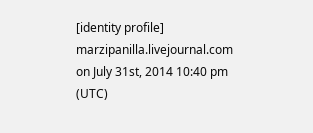[identity profile] marzipanilla.livejournal.com on July 31st, 2014 10:40 pm (UTC)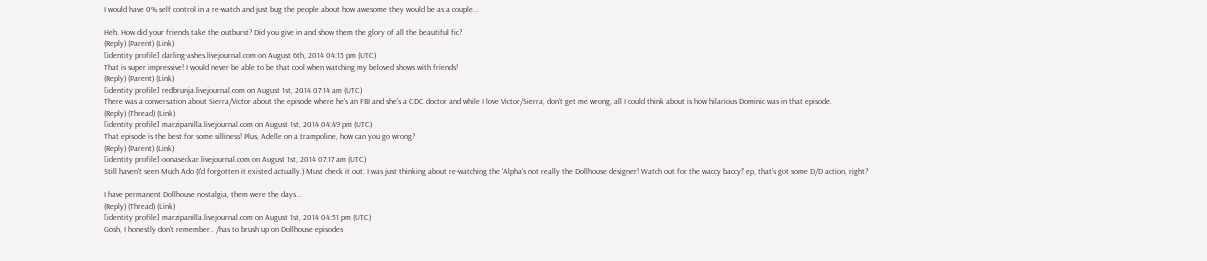I would have 0% self control in a re-watch and just bug the people about how awesome they would be as a couple...

Heh. How did your friends take the outburst? Did you give in and show them the glory of all the beautiful fic?
(Reply) (Parent) (Link)
[identity profile] darling-ashes.livejournal.com on August 6th, 2014 04:15 pm (UTC)
That is super impressive! I would never be able to be that cool when watching my beloved shows with friends!
(Reply) (Parent) (Link)
[identity profile] redbrunja.livejournal.com on August 1st, 2014 07:14 am (UTC)
There was a conversation about Sierra/Victor about the episode where he's an FBI and she's a CDC doctor and while I love Victor/Sierra, don't get me wrong, all I could think about is how hilarious Dominic was in that episode.
(Reply) (Thread) (Link)
[identity profile] marzipanilla.livejournal.com on August 1st, 2014 04:49 pm (UTC)
That episode is the best for some silliness! Plus, Adelle on a trampoline, how can you go wrong?
(Reply) (Parent) (Link)
[identity profile] oonaseckar.livejournal.com on August 1st, 2014 07:17 am (UTC)
Still haven't seen Much Ado (I'd forgotten it existed actually.) Must check it out. I was just thinking about re-watching the 'Alpha's not really the Dollhouse designer! Watch out for the waccy baccy!' ep, that's got some D/D action, right?

I have permanent Dollhouse nostalgia, them were the days...
(Reply) (Thread) (Link)
[identity profile] marzipanilla.livejournal.com on August 1st, 2014 04:51 pm (UTC)
Gosh, I honestly don't remember.. /has to brush up on Dollhouse episodes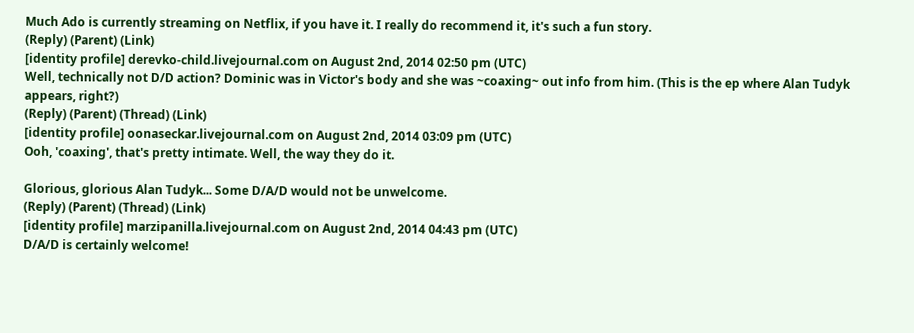Much Ado is currently streaming on Netflix, if you have it. I really do recommend it, it's such a fun story.
(Reply) (Parent) (Link)
[identity profile] derevko-child.livejournal.com on August 2nd, 2014 02:50 pm (UTC)
Well, technically not D/D action? Dominic was in Victor's body and she was ~coaxing~ out info from him. (This is the ep where Alan Tudyk appears, right?)
(Reply) (Parent) (Thread) (Link)
[identity profile] oonaseckar.livejournal.com on August 2nd, 2014 03:09 pm (UTC)
Ooh, 'coaxing', that's pretty intimate. Well, the way they do it.

Glorious, glorious Alan Tudyk... Some D/A/D would not be unwelcome.
(Reply) (Parent) (Thread) (Link)
[identity profile] marzipanilla.livejournal.com on August 2nd, 2014 04:43 pm (UTC)
D/A/D is certainly welcome!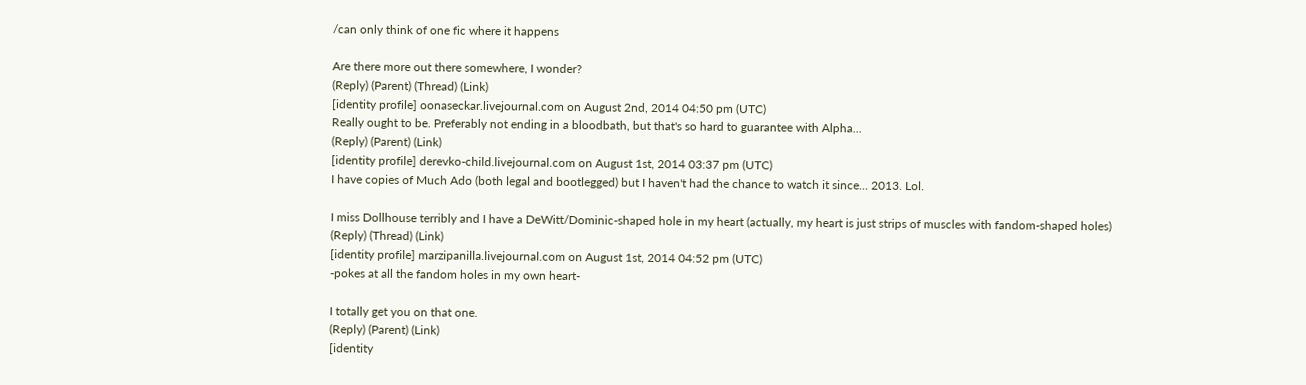/can only think of one fic where it happens

Are there more out there somewhere, I wonder?
(Reply) (Parent) (Thread) (Link)
[identity profile] oonaseckar.livejournal.com on August 2nd, 2014 04:50 pm (UTC)
Really ought to be. Preferably not ending in a bloodbath, but that's so hard to guarantee with Alpha...
(Reply) (Parent) (Link)
[identity profile] derevko-child.livejournal.com on August 1st, 2014 03:37 pm (UTC)
I have copies of Much Ado (both legal and bootlegged) but I haven't had the chance to watch it since... 2013. Lol.

I miss Dollhouse terribly and I have a DeWitt/Dominic-shaped hole in my heart (actually, my heart is just strips of muscles with fandom-shaped holes)
(Reply) (Thread) (Link)
[identity profile] marzipanilla.livejournal.com on August 1st, 2014 04:52 pm (UTC)
-pokes at all the fandom holes in my own heart-

I totally get you on that one.
(Reply) (Parent) (Link)
[identity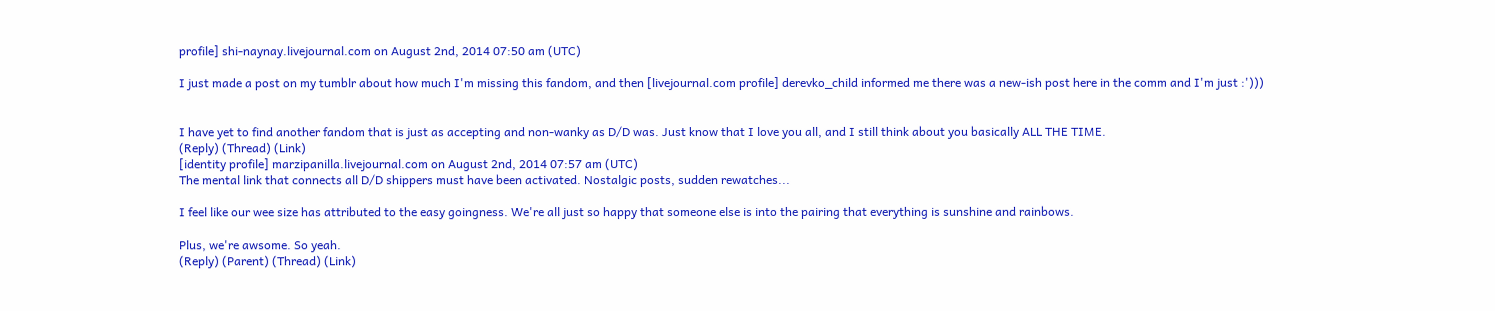profile] shi-naynay.livejournal.com on August 2nd, 2014 07:50 am (UTC)

I just made a post on my tumblr about how much I'm missing this fandom, and then [livejournal.com profile] derevko_child informed me there was a new-ish post here in the comm and I'm just :')))


I have yet to find another fandom that is just as accepting and non-wanky as D/D was. Just know that I love you all, and I still think about you basically ALL THE TIME.
(Reply) (Thread) (Link)
[identity profile] marzipanilla.livejournal.com on August 2nd, 2014 07:57 am (UTC)
The mental link that connects all D/D shippers must have been activated. Nostalgic posts, sudden rewatches...

I feel like our wee size has attributed to the easy goingness. We're all just so happy that someone else is into the pairing that everything is sunshine and rainbows.

Plus, we're awsome. So yeah.
(Reply) (Parent) (Thread) (Link)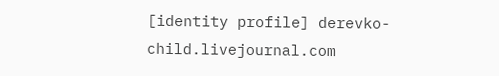[identity profile] derevko-child.livejournal.com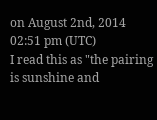on August 2nd, 2014 02:51 pm (UTC)
I read this as "the pairing is sunshine and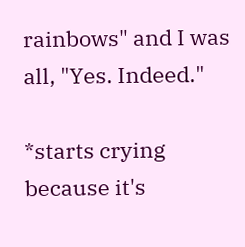rainbows" and I was all, "Yes. Indeed."

*starts crying because it's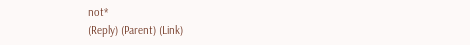not*
(Reply) (Parent) (Link)